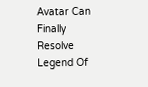Avatar Can Finally Resolve Legend Of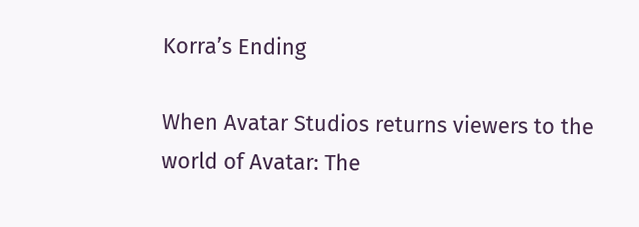Korra’s Ending

When Avatar Studios returns viewers to the world of Avatar: The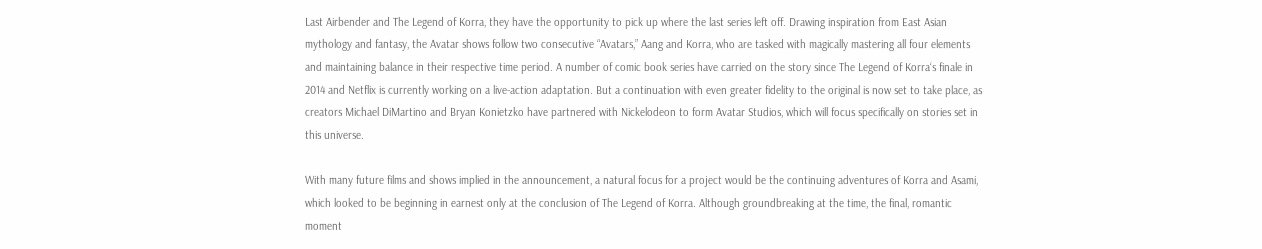Last Airbender and The Legend of Korra, they have the opportunity to pick up where the last series left off. Drawing inspiration from East Asian mythology and fantasy, the Avatar shows follow two consecutive “Avatars,” Aang and Korra, who are tasked with magically mastering all four elements and maintaining balance in their respective time period. A number of comic book series have carried on the story since The Legend of Korra‘s finale in 2014 and Netflix is currently working on a live-action adaptation. But a continuation with even greater fidelity to the original is now set to take place, as creators Michael DiMartino and Bryan Konietzko have partnered with Nickelodeon to form Avatar Studios, which will focus specifically on stories set in this universe.

With many future films and shows implied in the announcement, a natural focus for a project would be the continuing adventures of Korra and Asami, which looked to be beginning in earnest only at the conclusion of The Legend of Korra. Although groundbreaking at the time, the final, romantic moment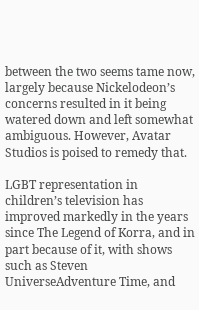between the two seems tame now, largely because Nickelodeon’s concerns resulted in it being watered down and left somewhat ambiguous. However, Avatar Studios is poised to remedy that.

LGBT representation in children’s television has improved markedly in the years since The Legend of Korra, and in part because of it, with shows such as Steven UniverseAdventure Time, and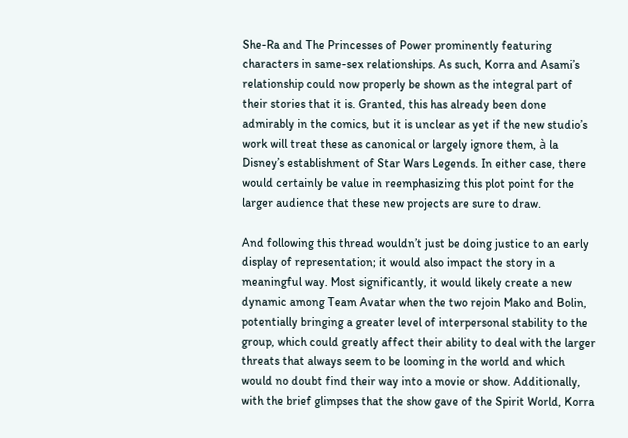She-Ra and The Princesses of Power prominently featuring characters in same-sex relationships. As such, Korra and Asami’s relationship could now properly be shown as the integral part of their stories that it is. Granted, this has already been done admirably in the comics, but it is unclear as yet if the new studio’s work will treat these as canonical or largely ignore them, à la Disney’s establishment of Star Wars Legends. In either case, there would certainly be value in reemphasizing this plot point for the larger audience that these new projects are sure to draw.

And following this thread wouldn’t just be doing justice to an early display of representation; it would also impact the story in a meaningful way. Most significantly, it would likely create a new dynamic among Team Avatar when the two rejoin Mako and Bolin, potentially bringing a greater level of interpersonal stability to the group, which could greatly affect their ability to deal with the larger threats that always seem to be looming in the world and which would no doubt find their way into a movie or show. Additionally, with the brief glimpses that the show gave of the Spirit World, Korra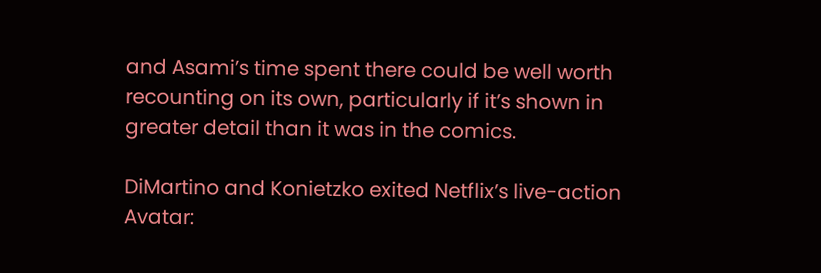and Asami’s time spent there could be well worth recounting on its own, particularly if it’s shown in greater detail than it was in the comics.

DiMartino and Konietzko exited Netflix’s live-action Avatar: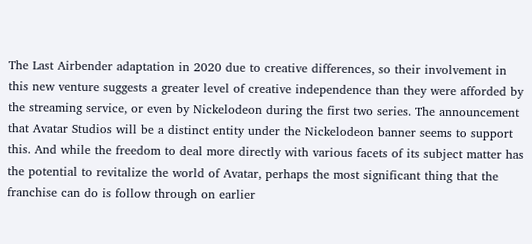The Last Airbender adaptation in 2020 due to creative differences, so their involvement in this new venture suggests a greater level of creative independence than they were afforded by the streaming service, or even by Nickelodeon during the first two series. The announcement that Avatar Studios will be a distinct entity under the Nickelodeon banner seems to support this. And while the freedom to deal more directly with various facets of its subject matter has the potential to revitalize the world of Avatar, perhaps the most significant thing that the franchise can do is follow through on earlier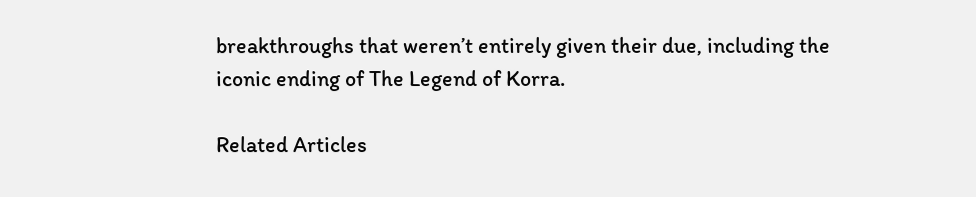breakthroughs that weren’t entirely given their due, including the iconic ending of The Legend of Korra.

Related Articles